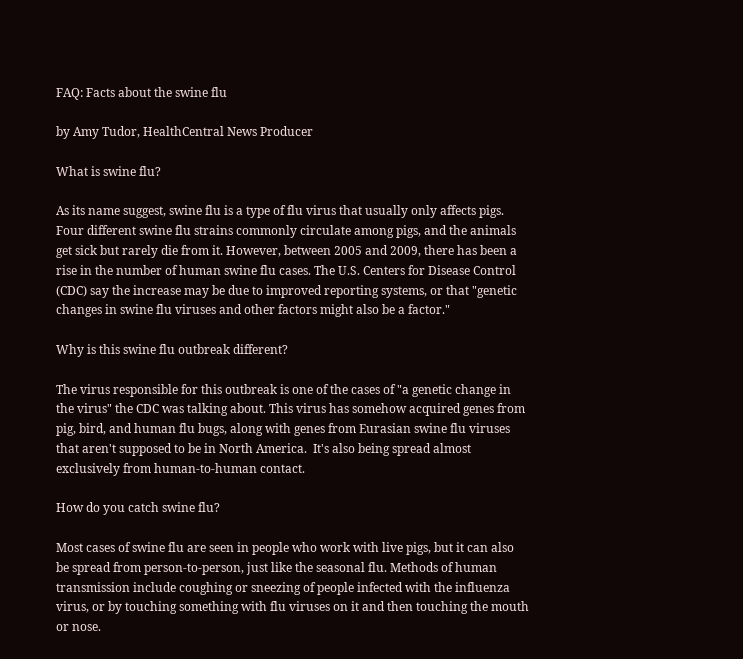FAQ: Facts about the swine flu

by Amy Tudor, HealthCentral News Producer

What is swine flu?

As its name suggest, swine flu is a type of flu virus that usually only affects pigs. Four different swine flu strains commonly circulate among pigs, and the animals get sick but rarely die from it. However, between 2005 and 2009, there has been a rise in the number of human swine flu cases. The U.S. Centers for Disease Control (CDC) say the increase may be due to improved reporting systems, or that "genetic changes in swine flu viruses and other factors might also be a factor."

Why is this swine flu outbreak different?

The virus responsible for this outbreak is one of the cases of "a genetic change in the virus" the CDC was talking about. This virus has somehow acquired genes from pig, bird, and human flu bugs, along with genes from Eurasian swine flu viruses that aren't supposed to be in North America.  It's also being spread almost exclusively from human-to-human contact.

How do you catch swine flu?

Most cases of swine flu are seen in people who work with live pigs, but it can also be spread from person-to-person, just like the seasonal flu. Methods of human transmission include coughing or sneezing of people infected with the influenza virus, or by touching something with flu viruses on it and then touching the mouth or nose.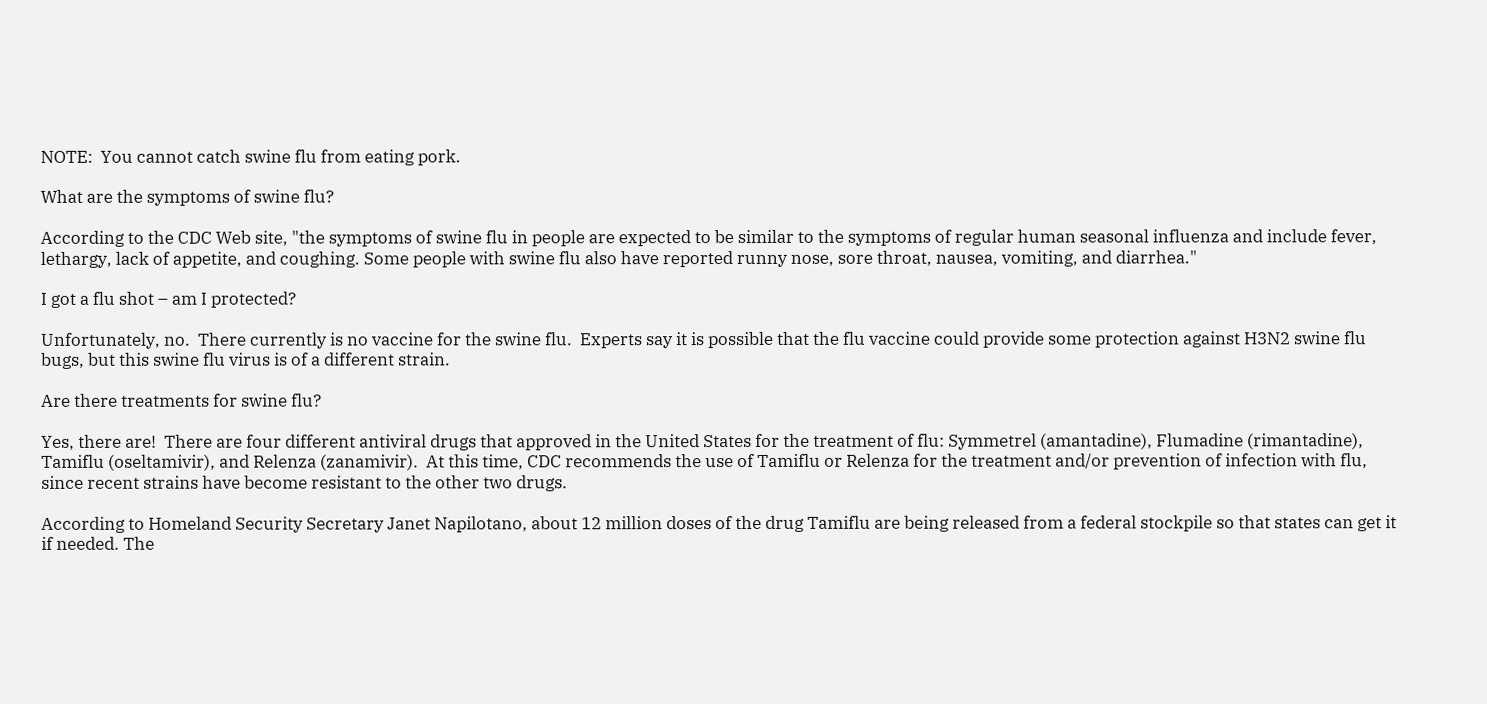NOTE:  You cannot catch swine flu from eating pork.

What are the symptoms of swine flu?

According to the CDC Web site, "the symptoms of swine flu in people are expected to be similar to the symptoms of regular human seasonal influenza and include fever, lethargy, lack of appetite, and coughing. Some people with swine flu also have reported runny nose, sore throat, nausea, vomiting, and diarrhea."

I got a flu shot – am I protected?

Unfortunately, no.  There currently is no vaccine for the swine flu.  Experts say it is possible that the flu vaccine could provide some protection against H3N2 swine flu bugs, but this swine flu virus is of a different strain.

Are there treatments for swine flu?

Yes, there are!  There are four different antiviral drugs that approved in the United States for the treatment of flu: Symmetrel (amantadine), Flumadine (rimantadine), Tamiflu (oseltamivir), and Relenza (zanamivir).  At this time, CDC recommends the use of Tamiflu or Relenza for the treatment and/or prevention of infection with flu, since recent strains have become resistant to the other two drugs.

According to Homeland Security Secretary Janet Napilotano, about 12 million doses of the drug Tamiflu are being released from a federal stockpile so that states can get it if needed. The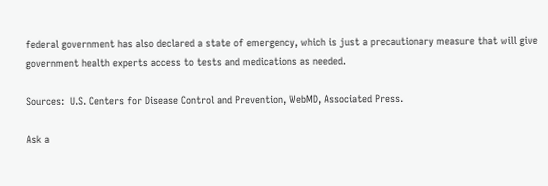federal government has also declared a state of emergency, which is just a precautionary measure that will give government health experts access to tests and medications as needed.

Sources:  U.S. Centers for Disease Control and Prevention, WebMD, Associated Press.

Ask a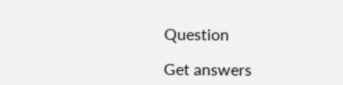Question

Get answers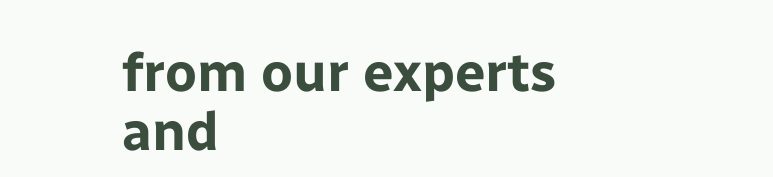from our experts and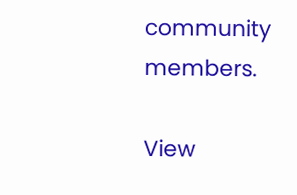community members.

View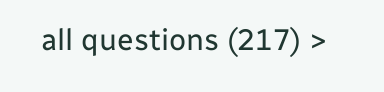all questions (217) >